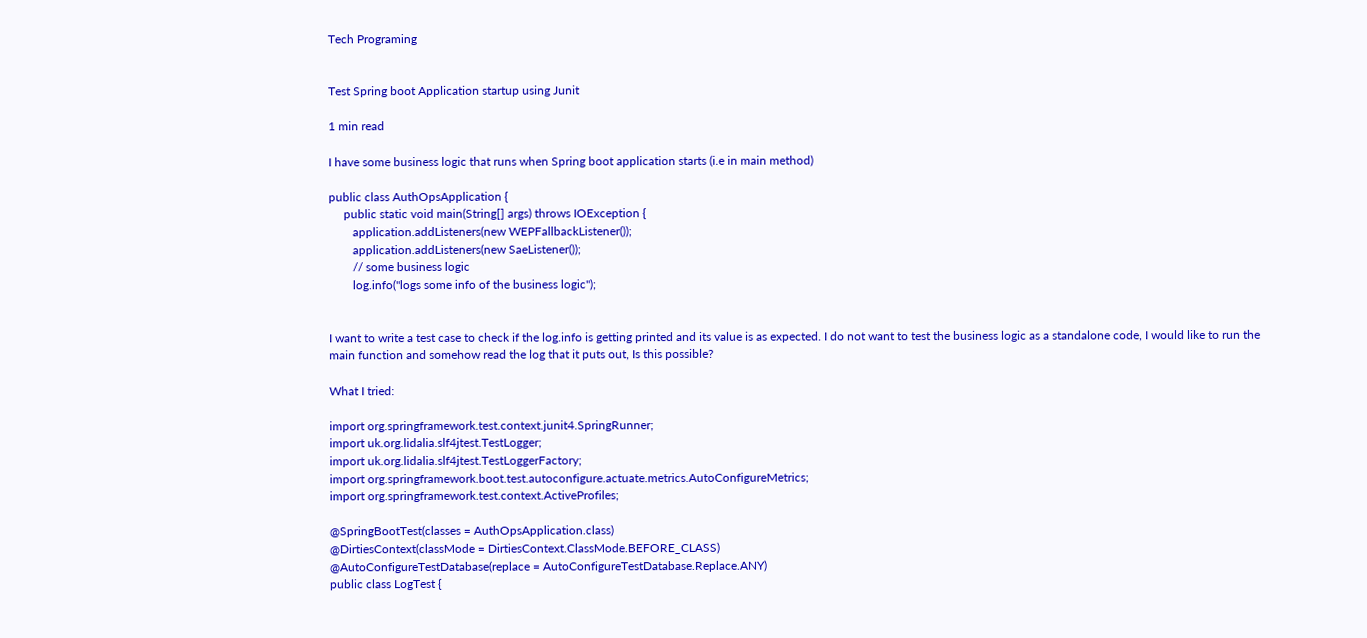Tech Programing


Test Spring boot Application startup using Junit

1 min read

I have some business logic that runs when Spring boot application starts (i.e in main method)

public class AuthOpsApplication {
     public static void main(String[] args) throws IOException {
        application.addListeners(new WEPFallbackListener());
        application.addListeners(new SaeListener());
        // some business logic
        log.info("logs some info of the business logic");


I want to write a test case to check if the log.info is getting printed and its value is as expected. I do not want to test the business logic as a standalone code, I would like to run the main function and somehow read the log that it puts out, Is this possible?

What I tried:

import org.springframework.test.context.junit4.SpringRunner;
import uk.org.lidalia.slf4jtest.TestLogger;
import uk.org.lidalia.slf4jtest.TestLoggerFactory;
import org.springframework.boot.test.autoconfigure.actuate.metrics.AutoConfigureMetrics;
import org.springframework.test.context.ActiveProfiles;

@SpringBootTest(classes = AuthOpsApplication.class)
@DirtiesContext(classMode = DirtiesContext.ClassMode.BEFORE_CLASS)
@AutoConfigureTestDatabase(replace = AutoConfigureTestDatabase.Replace.ANY)
public class LogTest {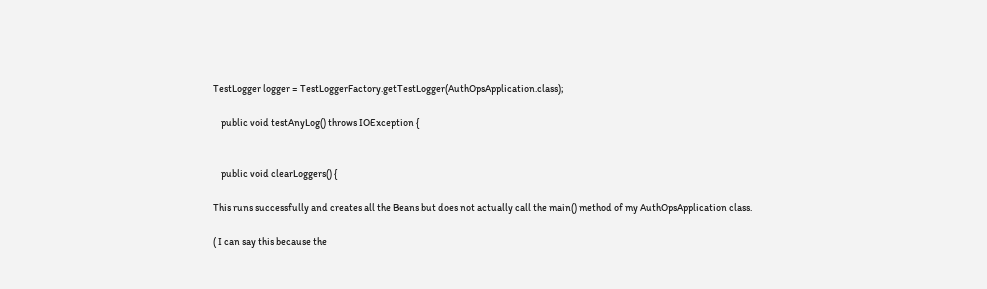TestLogger logger = TestLoggerFactory.getTestLogger(AuthOpsApplication.class);

    public void testAnyLog() throws IOException {


    public void clearLoggers() {

This runs successfully and creates all the Beans but does not actually call the main() method of my AuthOpsApplication class.

( I can say this because the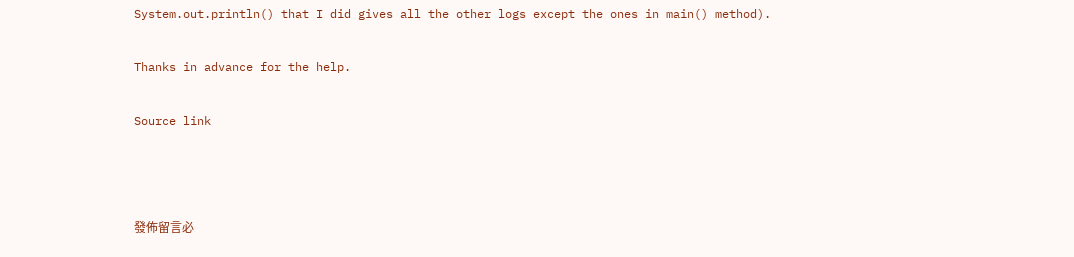System.out.println() that I did gives all the other logs except the ones in main() method).

Thanks in advance for the help.

Source link



發佈留言必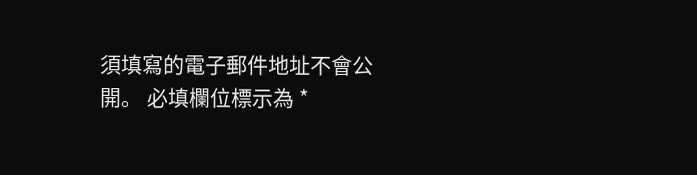須填寫的電子郵件地址不會公開。 必填欄位標示為 *